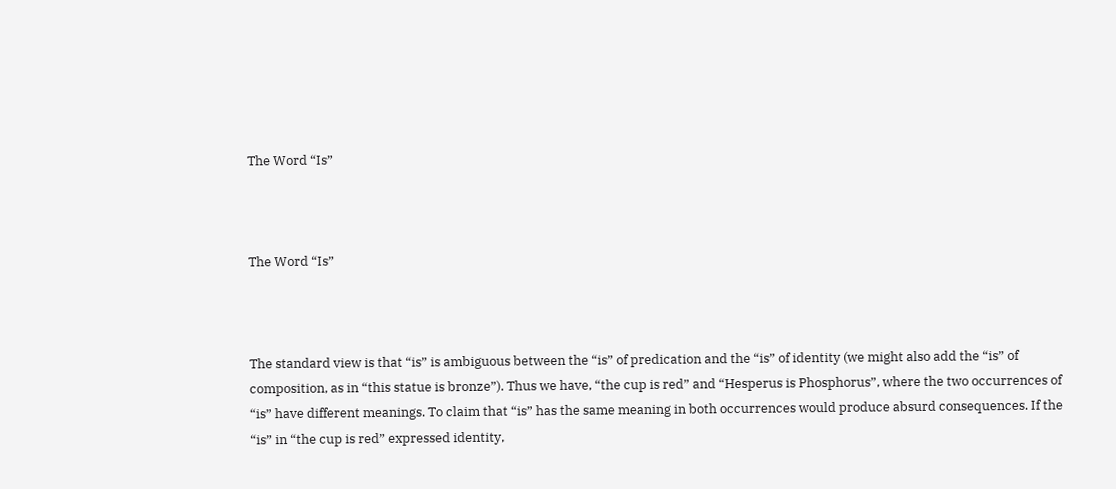The Word “Is”



The Word “Is”



The standard view is that “is” is ambiguous between the “is” of predication and the “is” of identity (we might also add the “is” of composition, as in “this statue is bronze”). Thus we have, “the cup is red” and “Hesperus is Phosphorus”, where the two occurrences of “is” have different meanings. To claim that “is” has the same meaning in both occurrences would produce absurd consequences. If the “is” in “the cup is red” expressed identity,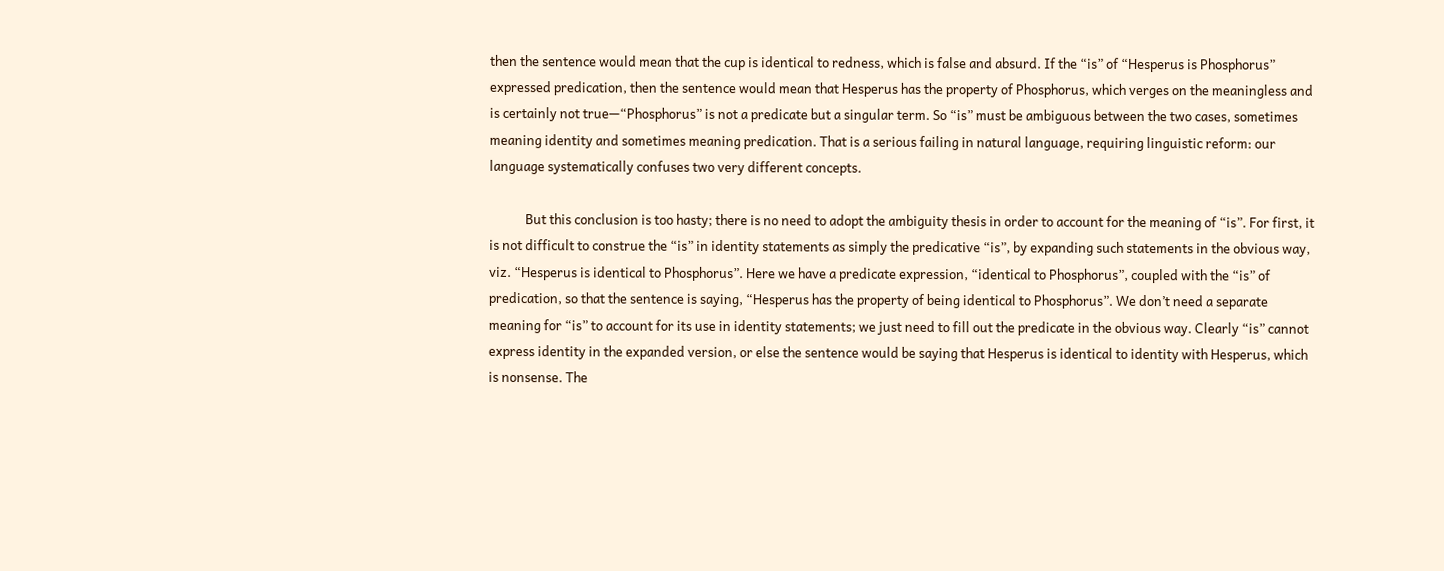then the sentence would mean that the cup is identical to redness, which is false and absurd. If the “is” of “Hesperus is Phosphorus” expressed predication, then the sentence would mean that Hesperus has the property of Phosphorus, which verges on the meaningless and is certainly not true—“Phosphorus” is not a predicate but a singular term. So “is” must be ambiguous between the two cases, sometimes meaning identity and sometimes meaning predication. That is a serious failing in natural language, requiring linguistic reform: our language systematically confuses two very different concepts.

            But this conclusion is too hasty; there is no need to adopt the ambiguity thesis in order to account for the meaning of “is”. For first, it is not difficult to construe the “is” in identity statements as simply the predicative “is”, by expanding such statements in the obvious way, viz. “Hesperus is identical to Phosphorus”. Here we have a predicate expression, “identical to Phosphorus”, coupled with the “is” of predication, so that the sentence is saying, “Hesperus has the property of being identical to Phosphorus”. We don’t need a separate meaning for “is” to account for its use in identity statements; we just need to fill out the predicate in the obvious way. Clearly “is” cannot express identity in the expanded version, or else the sentence would be saying that Hesperus is identical to identity with Hesperus, which is nonsense. The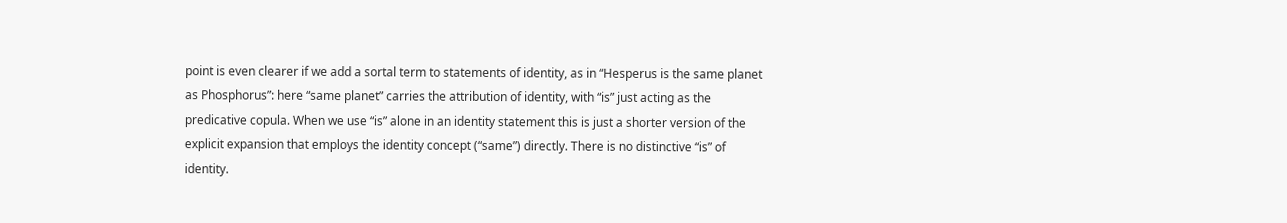point is even clearer if we add a sortal term to statements of identity, as in “Hesperus is the same planet as Phosphorus”: here “same planet” carries the attribution of identity, with “is” just acting as the predicative copula. When we use “is” alone in an identity statement this is just a shorter version of the explicit expansion that employs the identity concept (“same”) directly. There is no distinctive “is” of identity.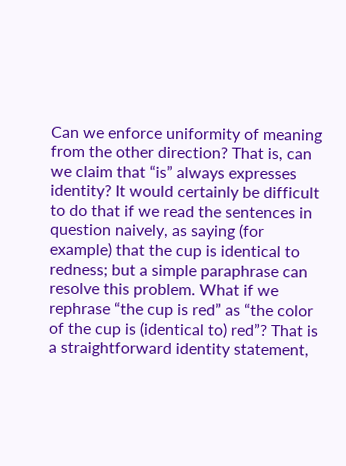Can we enforce uniformity of meaning from the other direction? That is, can we claim that “is” always expresses identity? It would certainly be difficult to do that if we read the sentences in question naively, as saying (for example) that the cup is identical to redness; but a simple paraphrase can resolve this problem. What if we rephrase “the cup is red” as “the color of the cup is (identical to) red”? That is a straightforward identity statement,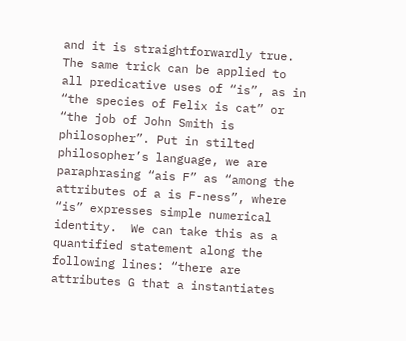and it is straightforwardly true. The same trick can be applied to all predicative uses of “is”, as in “the species of Felix is cat” or “the job of John Smith is philosopher”. Put in stilted philosopher’s language, we are paraphrasing “ais F” as “among the attributes of a is F-ness”, where “is” expresses simple numerical identity.  We can take this as a quantified statement along the following lines: “there are attributes G that a instantiates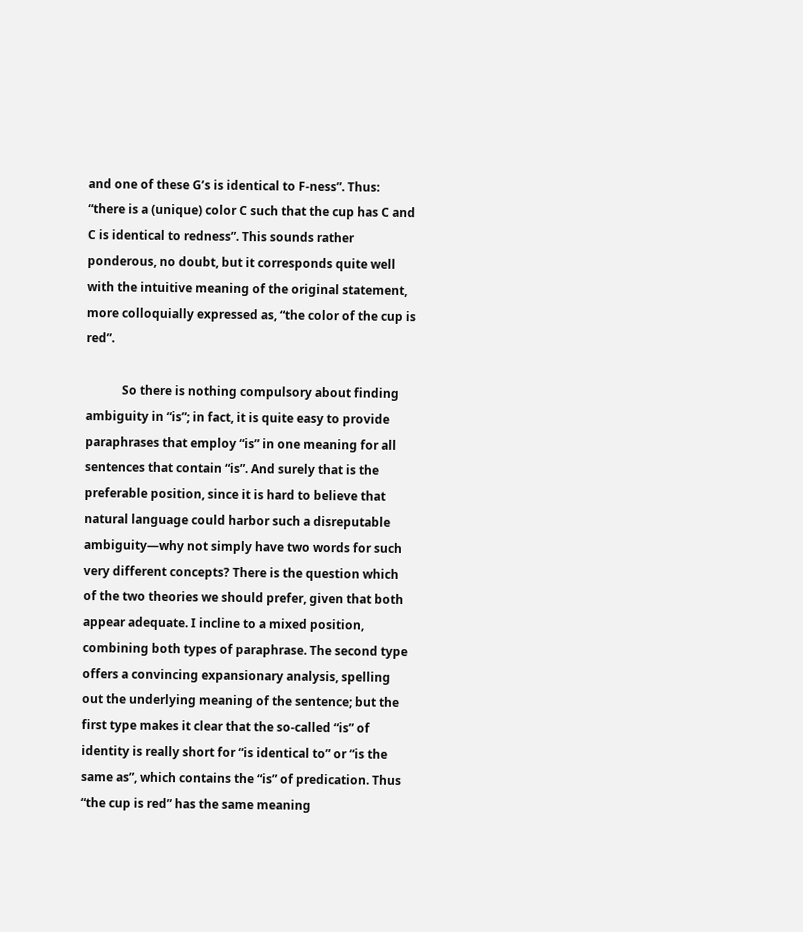and one of these G’s is identical to F-ness”. Thus: “there is a (unique) color C such that the cup has C and C is identical to redness”. This sounds rather ponderous, no doubt, but it corresponds quite well with the intuitive meaning of the original statement, more colloquially expressed as, “the color of the cup is red”.

            So there is nothing compulsory about finding ambiguity in “is”; in fact, it is quite easy to provide paraphrases that employ “is” in one meaning for all sentences that contain “is”. And surely that is the preferable position, since it is hard to believe that natural language could harbor such a disreputable ambiguity—why not simply have two words for such very different concepts? There is the question which of the two theories we should prefer, given that both appear adequate. I incline to a mixed position, combining both types of paraphrase. The second type offers a convincing expansionary analysis, spelling out the underlying meaning of the sentence; but the first type makes it clear that the so-called “is” of identity is really short for “is identical to” or “is the same as”, which contains the “is” of predication. Thus “the cup is red” has the same meaning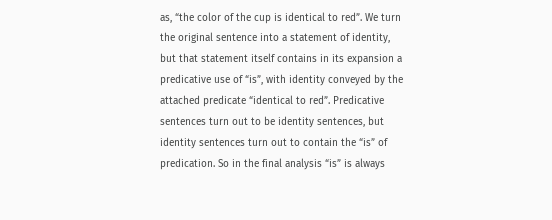as, “the color of the cup is identical to red”. We turn the original sentence into a statement of identity, but that statement itself contains in its expansion a predicative use of “is”, with identity conveyed by the attached predicate “identical to red”. Predicative sentences turn out to be identity sentences, but identity sentences turn out to contain the “is” of predication. So in the final analysis “is” is always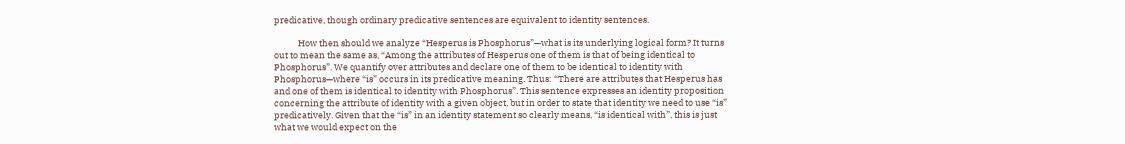predicative, though ordinary predicative sentences are equivalent to identity sentences.

            How then should we analyze “Hesperus is Phosphorus”—what is its underlying logical form? It turns out to mean the same as, “Among the attributes of Hesperus one of them is that of being identical to Phosphorus”. We quantify over attributes and declare one of them to be identical to identity with Phosphorus—where “is” occurs in its predicative meaning. Thus: “There are attributes that Hesperus has and one of them is identical to identity with Phosphorus”. This sentence expresses an identity proposition concerning the attribute of identity with a given object, but in order to state that identity we need to use “is” predicatively. Given that the “is” in an identity statement so clearly means, “is identical with”, this is just what we would expect on the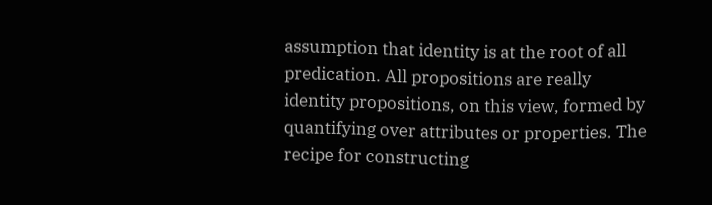assumption that identity is at the root of all predication. All propositions are really identity propositions, on this view, formed by quantifying over attributes or properties. The recipe for constructing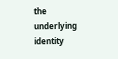the underlying identity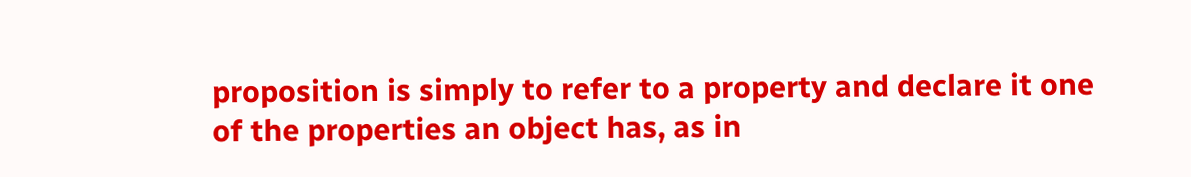proposition is simply to refer to a property and declare it one of the properties an object has, as in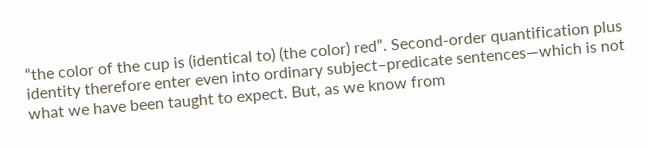“the color of the cup is (identical to) (the color) red”. Second-order quantification plus identity therefore enter even into ordinary subject–predicate sentences—which is not what we have been taught to expect. But, as we know from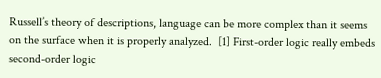Russell’s theory of descriptions, language can be more complex than it seems on the surface when it is properly analyzed.  [1] First-order logic really embeds second-order logic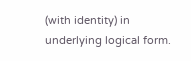(with identity) in underlying logical form.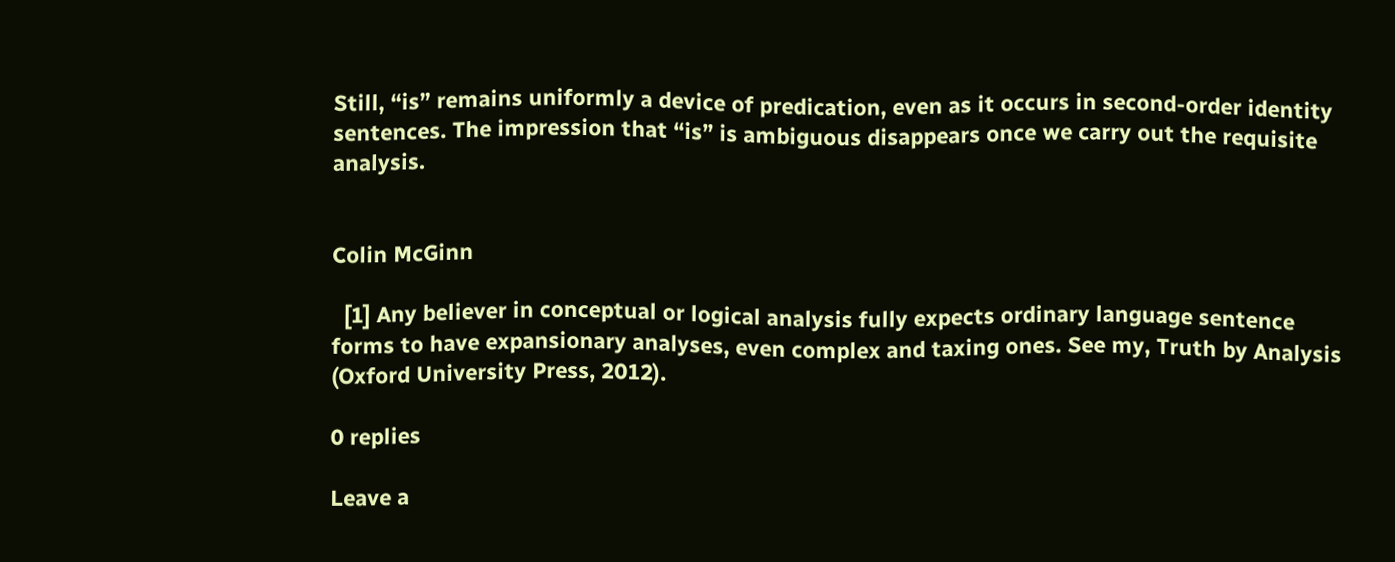Still, “is” remains uniformly a device of predication, even as it occurs in second-order identity sentences. The impression that “is” is ambiguous disappears once we carry out the requisite analysis.


Colin McGinn

  [1] Any believer in conceptual or logical analysis fully expects ordinary language sentence forms to have expansionary analyses, even complex and taxing ones. See my, Truth by Analysis (Oxford University Press, 2012).

0 replies

Leave a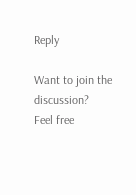Reply

Want to join the discussion?
Feel free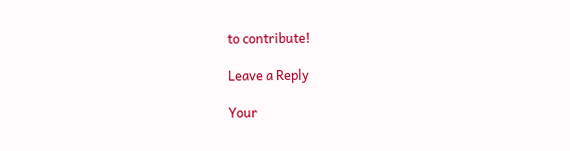to contribute!

Leave a Reply

Your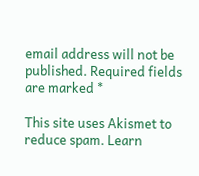email address will not be published. Required fields are marked *

This site uses Akismet to reduce spam. Learn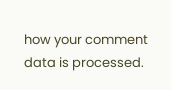how your comment data is processed.